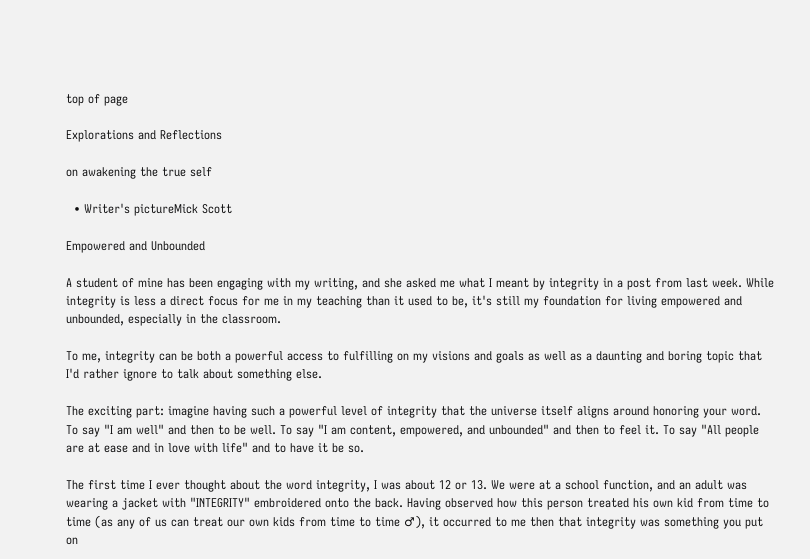top of page

Explorations and Reflections

on awakening the true self

  • Writer's pictureMick Scott

Empowered and Unbounded

A student of mine has been engaging with my writing, and she asked me what I meant by integrity in a post from last week. While integrity is less a direct focus for me in my teaching than it used to be, it's still my foundation for living empowered and unbounded, especially in the classroom.

To me, integrity can be both a powerful access to fulfilling on my visions and goals as well as a daunting and boring topic that I'd rather ignore to talk about something else.

The exciting part: imagine having such a powerful level of integrity that the universe itself aligns around honoring your word. To say "I am well" and then to be well. To say "I am content, empowered, and unbounded" and then to feel it. To say "All people are at ease and in love with life" and to have it be so.

The first time I ever thought about the word integrity, I was about 12 or 13. We were at a school function, and an adult was wearing a jacket with "INTEGRITY" embroidered onto the back. Having observed how this person treated his own kid from time to time (as any of us can treat our own kids from time to time ♂), it occurred to me then that integrity was something you put on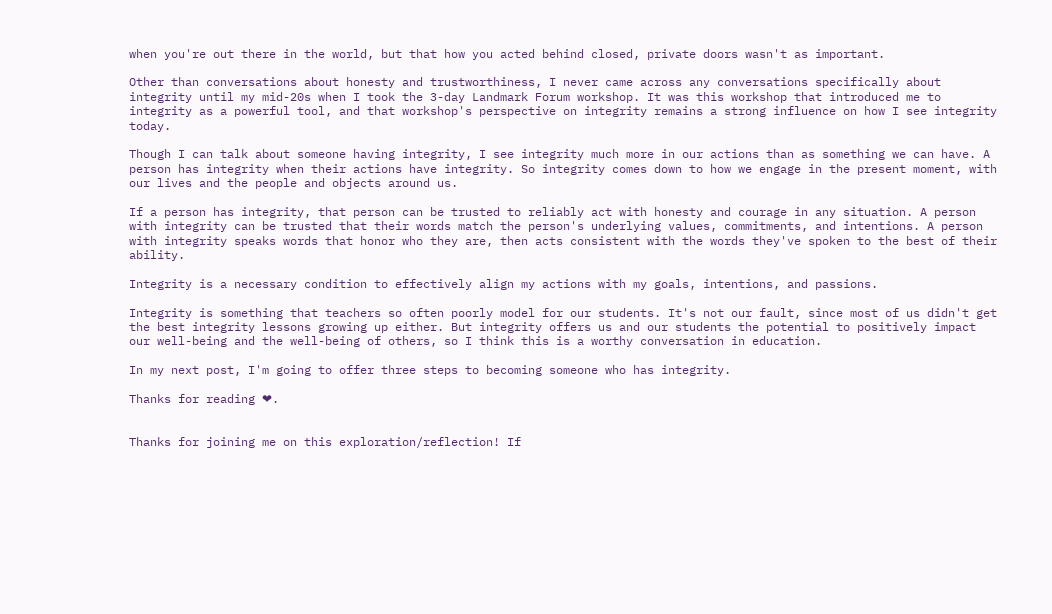when you're out there in the world, but that how you acted behind closed, private doors wasn't as important.

Other than conversations about honesty and trustworthiness, I never came across any conversations specifically about integrity until my mid-20s when I took the 3-day Landmark Forum workshop. It was this workshop that introduced me to integrity as a powerful tool, and that workshop's perspective on integrity remains a strong influence on how I see integrity today.

Though I can talk about someone having integrity, I see integrity much more in our actions than as something we can have. A person has integrity when their actions have integrity. So integrity comes down to how we engage in the present moment, with our lives and the people and objects around us.

If a person has integrity, that person can be trusted to reliably act with honesty and courage in any situation. A person with integrity can be trusted that their words match the person's underlying values, commitments, and intentions. A person with integrity speaks words that honor who they are, then acts consistent with the words they've spoken to the best of their ability.

Integrity is a necessary condition to effectively align my actions with my goals, intentions, and passions.

Integrity is something that teachers so often poorly model for our students. It's not our fault, since most of us didn't get the best integrity lessons growing up either. But integrity offers us and our students the potential to positively impact our well-being and the well-being of others, so I think this is a worthy conversation in education.

In my next post, I'm going to offer three steps to becoming someone who has integrity.

Thanks for reading ❤.


Thanks for joining me on this exploration/reflection! If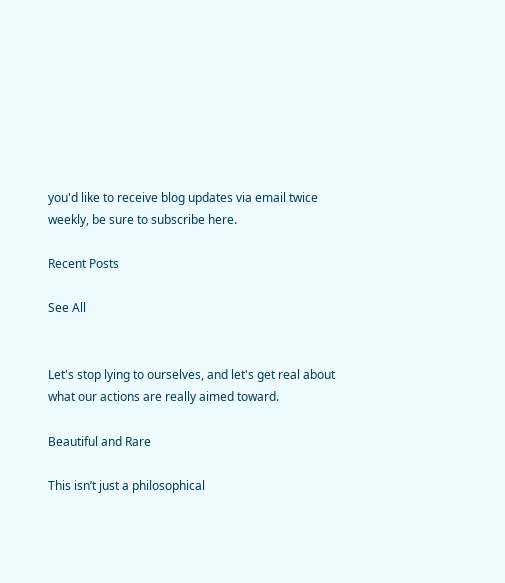you'd like to receive blog updates via email twice weekly, be sure to subscribe here.

Recent Posts

See All


Let's stop lying to ourselves, and let's get real about what our actions are really aimed toward.

Beautiful and Rare

This isn’t just a philosophical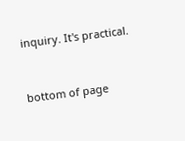inquiry. It's practical.


bottom of page